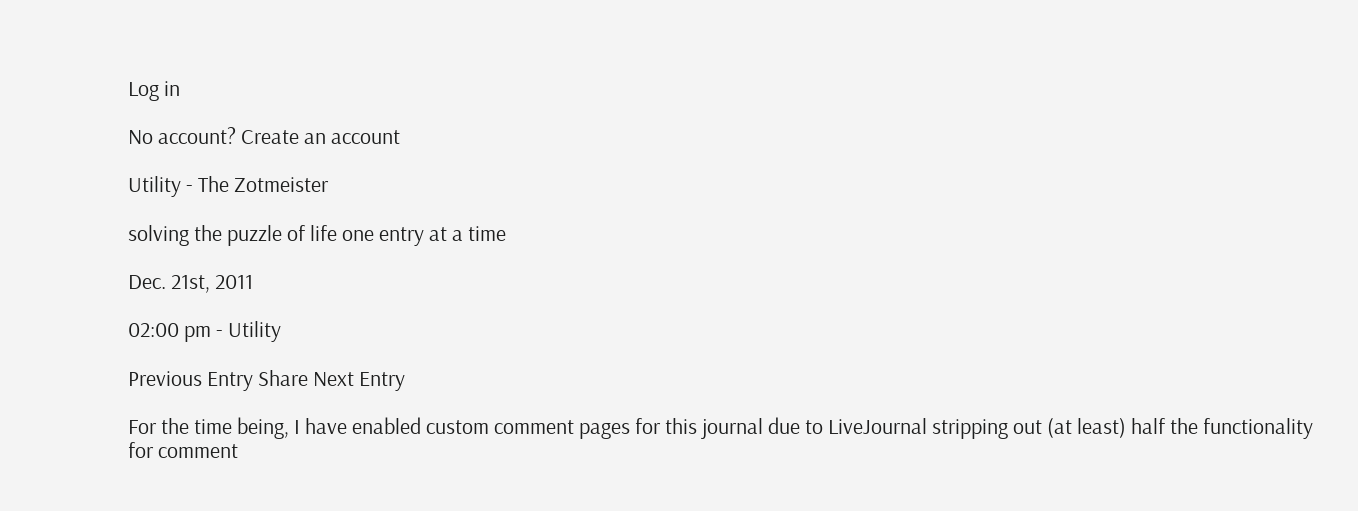Log in

No account? Create an account

Utility - The Zotmeister

solving the puzzle of life one entry at a time

Dec. 21st, 2011

02:00 pm - Utility

Previous Entry Share Next Entry

For the time being, I have enabled custom comment pages for this journal due to LiveJournal stripping out (at least) half the functionality for comment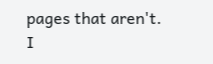pages that aren't. I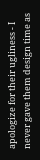apologize for their ugliness - I never gave them design time as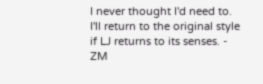I never thought I'd need to. I'll return to the original style if LJ returns to its senses. - ZM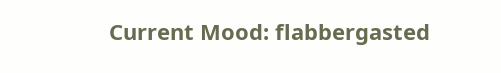Current Mood: flabbergasted